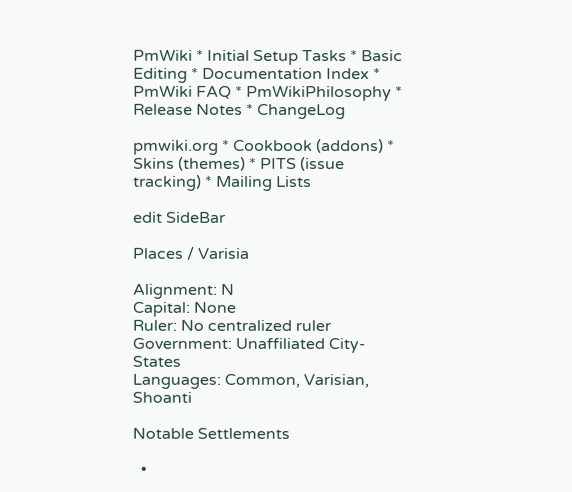PmWiki * Initial Setup Tasks * Basic Editing * Documentation Index * PmWiki FAQ * PmWikiPhilosophy * Release Notes * ChangeLog

pmwiki.org * Cookbook (addons) * Skins (themes) * PITS (issue tracking) * Mailing Lists

edit SideBar

Places / Varisia

Alignment: N
Capital: None
Ruler: No centralized ruler
Government: Unaffiliated City-States
Languages: Common, Varisian, Shoanti

Notable Settlements

  •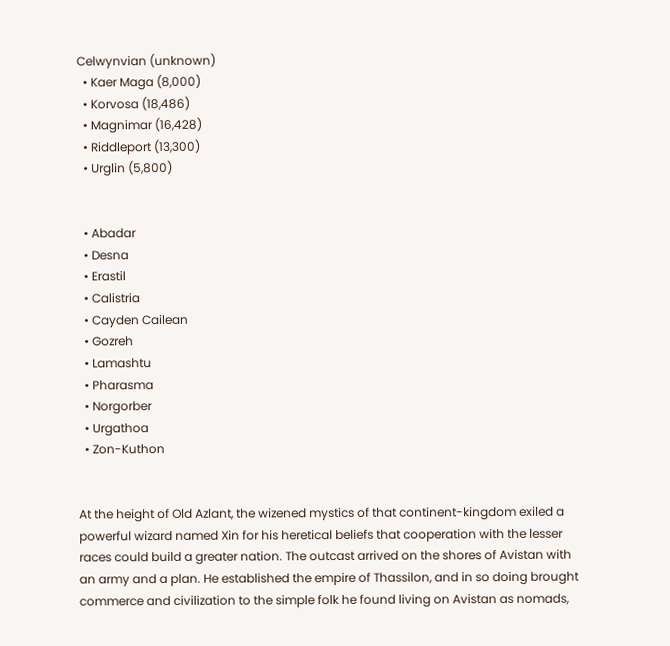Celwynvian (unknown)
  • Kaer Maga (8,000)
  • Korvosa (18,486)
  • Magnimar (16,428)
  • Riddleport (13,300)
  • Urglin (5,800)


  • Abadar
  • Desna
  • Erastil
  • Calistria
  • Cayden Cailean
  • Gozreh
  • Lamashtu
  • Pharasma
  • Norgorber
  • Urgathoa
  • Zon-Kuthon


At the height of Old Azlant, the wizened mystics of that continent-kingdom exiled a powerful wizard named Xin for his heretical beliefs that cooperation with the lesser races could build a greater nation. The outcast arrived on the shores of Avistan with an army and a plan. He established the empire of Thassilon, and in so doing brought commerce and civilization to the simple folk he found living on Avistan as nomads,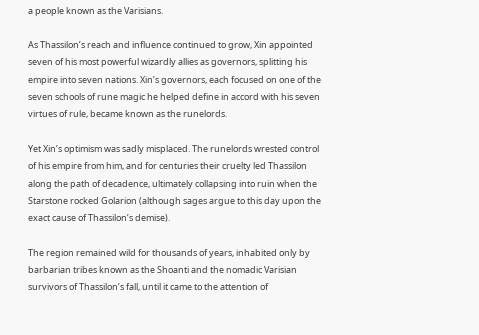a people known as the Varisians.

As Thassilon’s reach and influence continued to grow, Xin appointed seven of his most powerful wizardly allies as governors, splitting his empire into seven nations. Xin’s governors, each focused on one of the seven schools of rune magic he helped define in accord with his seven virtues of rule, became known as the runelords.

Yet Xin’s optimism was sadly misplaced. The runelords wrested control of his empire from him, and for centuries their cruelty led Thassilon along the path of decadence, ultimately collapsing into ruin when the Starstone rocked Golarion (although sages argue to this day upon the exact cause of Thassilon’s demise).

The region remained wild for thousands of years, inhabited only by barbarian tribes known as the Shoanti and the nomadic Varisian survivors of Thassilon’s fall, until it came to the attention of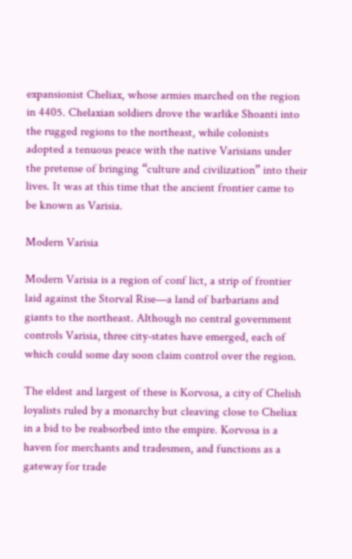expansionist Cheliax, whose armies marched on the region in 4405. Chelaxian soldiers drove the warlike Shoanti into the rugged regions to the northeast, while colonists adopted a tenuous peace with the native Varisians under the pretense of bringing “culture and civilization” into their lives. It was at this time that the ancient frontier came to be known as Varisia.

Modern Varisia

Modern Varisia is a region of conf lict, a strip of frontier laid against the Storval Rise—a land of barbarians and giants to the northeast. Although no central government controls Varisia, three city-states have emerged, each of which could some day soon claim control over the region.

The eldest and largest of these is Korvosa, a city of Chelish loyalists ruled by a monarchy but cleaving close to Cheliax in a bid to be reabsorbed into the empire. Korvosa is a haven for merchants and tradesmen, and functions as a gateway for trade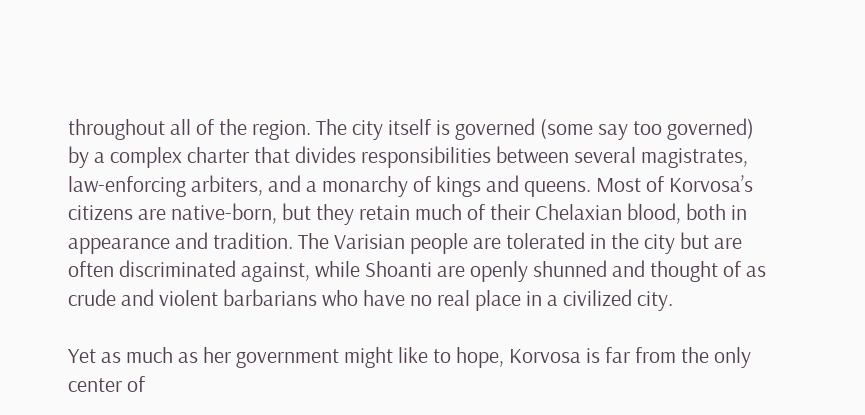throughout all of the region. The city itself is governed (some say too governed) by a complex charter that divides responsibilities between several magistrates, law-enforcing arbiters, and a monarchy of kings and queens. Most of Korvosa’s citizens are native-born, but they retain much of their Chelaxian blood, both in appearance and tradition. The Varisian people are tolerated in the city but are often discriminated against, while Shoanti are openly shunned and thought of as crude and violent barbarians who have no real place in a civilized city.

Yet as much as her government might like to hope, Korvosa is far from the only center of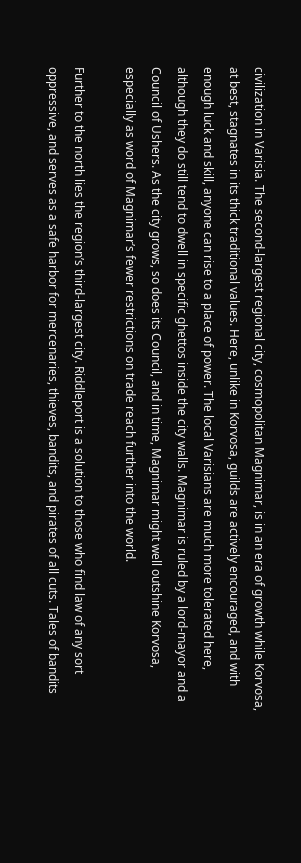civilization in Varisia. The second-largest regional city, cosmopolitan Magnimar, is in an era of growth while Korvosa, at best, stagnates in its thick traditional values. Here, unlike in Korvosa, guilds are actively encouraged, and with enough luck and skill, anyone can rise to a place of power. The local Varisians are much more tolerated here, although they do still tend to dwell in specific ghettos inside the city walls. Magnimar is ruled by a lord-mayor and a Council of Ushers. As the city grows, so does its Council, and in time, Magnimar might well outshine Korvosa, especially as word of Magnimar’s fewer restrictions on trade reach further into the world.

Further to the north lies the region’s third-largest city. Riddleport is a solution to those who find law of any sort oppressive, and serves as a safe harbor for mercenaries, thieves, bandits, and pirates of all cuts. Tales of bandits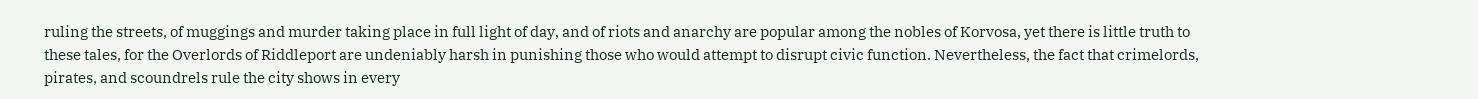ruling the streets, of muggings and murder taking place in full light of day, and of riots and anarchy are popular among the nobles of Korvosa, yet there is little truth to these tales, for the Overlords of Riddleport are undeniably harsh in punishing those who would attempt to disrupt civic function. Nevertheless, the fact that crimelords, pirates, and scoundrels rule the city shows in every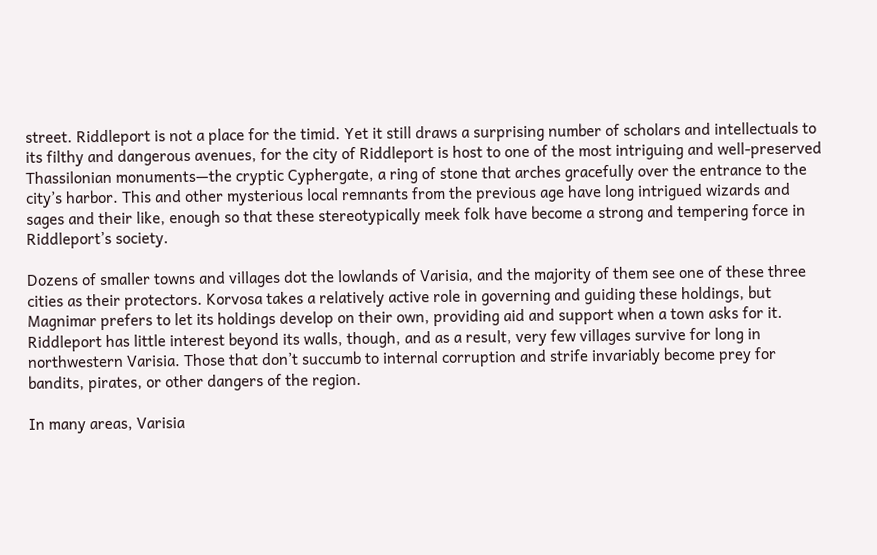street. Riddleport is not a place for the timid. Yet it still draws a surprising number of scholars and intellectuals to its filthy and dangerous avenues, for the city of Riddleport is host to one of the most intriguing and well-preserved Thassilonian monuments—the cryptic Cyphergate, a ring of stone that arches gracefully over the entrance to the city’s harbor. This and other mysterious local remnants from the previous age have long intrigued wizards and sages and their like, enough so that these stereotypically meek folk have become a strong and tempering force in Riddleport’s society.

Dozens of smaller towns and villages dot the lowlands of Varisia, and the majority of them see one of these three cities as their protectors. Korvosa takes a relatively active role in governing and guiding these holdings, but Magnimar prefers to let its holdings develop on their own, providing aid and support when a town asks for it. Riddleport has little interest beyond its walls, though, and as a result, very few villages survive for long in northwestern Varisia. Those that don’t succumb to internal corruption and strife invariably become prey for bandits, pirates, or other dangers of the region.

In many areas, Varisia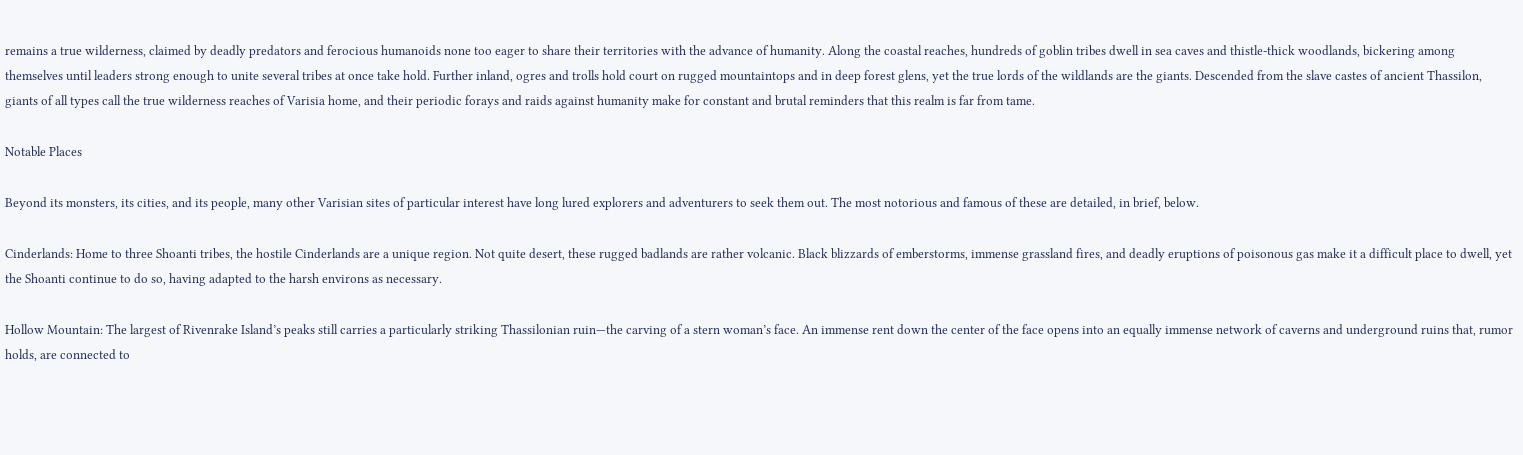remains a true wilderness, claimed by deadly predators and ferocious humanoids none too eager to share their territories with the advance of humanity. Along the coastal reaches, hundreds of goblin tribes dwell in sea caves and thistle-thick woodlands, bickering among themselves until leaders strong enough to unite several tribes at once take hold. Further inland, ogres and trolls hold court on rugged mountaintops and in deep forest glens, yet the true lords of the wildlands are the giants. Descended from the slave castes of ancient Thassilon, giants of all types call the true wilderness reaches of Varisia home, and their periodic forays and raids against humanity make for constant and brutal reminders that this realm is far from tame.

Notable Places

Beyond its monsters, its cities, and its people, many other Varisian sites of particular interest have long lured explorers and adventurers to seek them out. The most notorious and famous of these are detailed, in brief, below.

Cinderlands: Home to three Shoanti tribes, the hostile Cinderlands are a unique region. Not quite desert, these rugged badlands are rather volcanic. Black blizzards of emberstorms, immense grassland fires, and deadly eruptions of poisonous gas make it a difficult place to dwell, yet the Shoanti continue to do so, having adapted to the harsh environs as necessary.

Hollow Mountain: The largest of Rivenrake Island’s peaks still carries a particularly striking Thassilonian ruin—the carving of a stern woman’s face. An immense rent down the center of the face opens into an equally immense network of caverns and underground ruins that, rumor holds, are connected to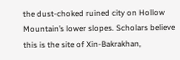the dust-choked ruined city on Hollow Mountain’s lower slopes. Scholars believe this is the site of Xin-Bakrakhan,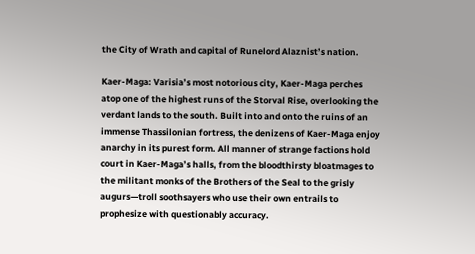the City of Wrath and capital of Runelord Alaznist’s nation.

Kaer-Maga: Varisia’s most notorious city, Kaer-Maga perches atop one of the highest runs of the Storval Rise, overlooking the verdant lands to the south. Built into and onto the ruins of an immense Thassilonian fortress, the denizens of Kaer-Maga enjoy anarchy in its purest form. All manner of strange factions hold court in Kaer-Maga’s halls, from the bloodthirsty bloatmages to the militant monks of the Brothers of the Seal to the grisly augurs—troll soothsayers who use their own entrails to prophesize with questionably accuracy.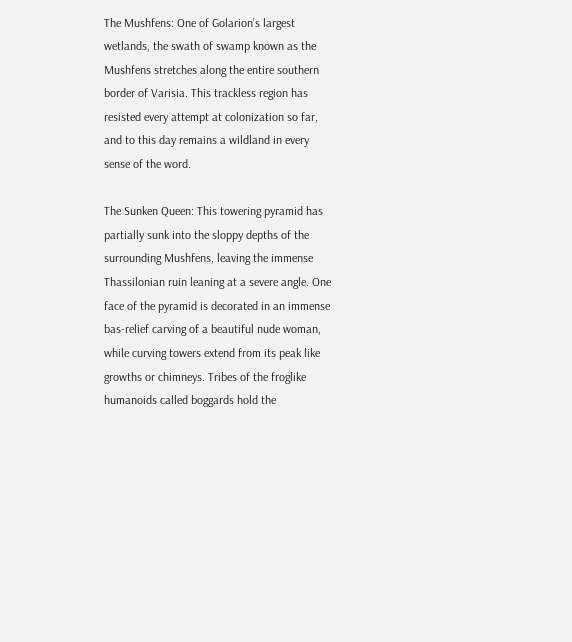The Mushfens: One of Golarion’s largest wetlands, the swath of swamp known as the Mushfens stretches along the entire southern border of Varisia. This trackless region has resisted every attempt at colonization so far, and to this day remains a wildland in every sense of the word.

The Sunken Queen: This towering pyramid has partially sunk into the sloppy depths of the surrounding Mushfens, leaving the immense Thassilonian ruin leaning at a severe angle. One face of the pyramid is decorated in an immense bas-relief carving of a beautiful nude woman, while curving towers extend from its peak like growths or chimneys. Tribes of the froglike humanoids called boggards hold the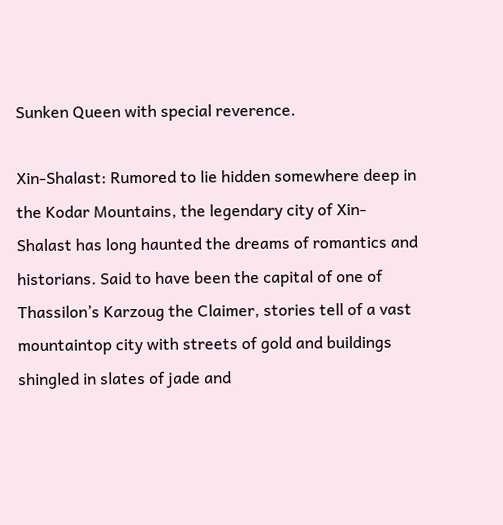Sunken Queen with special reverence.

Xin-Shalast: Rumored to lie hidden somewhere deep in the Kodar Mountains, the legendary city of Xin-Shalast has long haunted the dreams of romantics and historians. Said to have been the capital of one of Thassilon’s Karzoug the Claimer, stories tell of a vast mountaintop city with streets of gold and buildings shingled in slates of jade and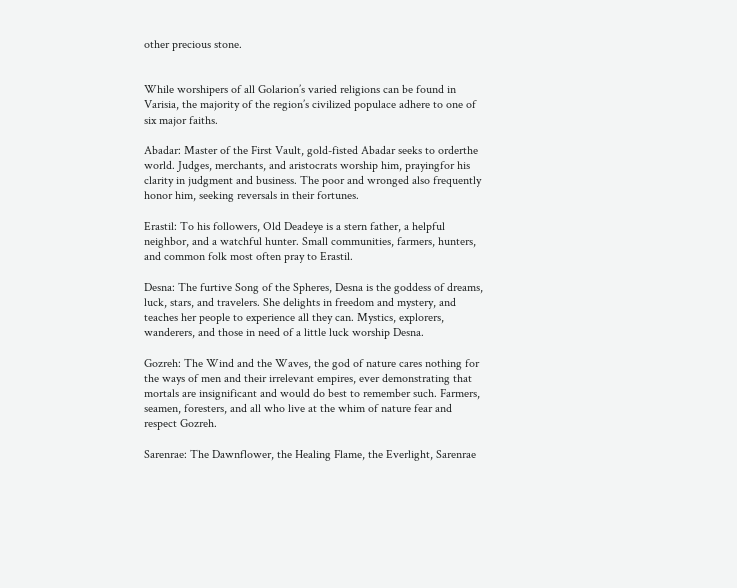other precious stone.


While worshipers of all Golarion’s varied religions can be found in Varisia, the majority of the region’s civilized populace adhere to one of six major faiths.

Abadar: Master of the First Vault, gold-fisted Abadar seeks to orderthe world. Judges, merchants, and aristocrats worship him, prayingfor his clarity in judgment and business. The poor and wronged also frequently honor him, seeking reversals in their fortunes.

Erastil: To his followers, Old Deadeye is a stern father, a helpful neighbor, and a watchful hunter. Small communities, farmers, hunters, and common folk most often pray to Erastil.

Desna: The furtive Song of the Spheres, Desna is the goddess of dreams, luck, stars, and travelers. She delights in freedom and mystery, and teaches her people to experience all they can. Mystics, explorers, wanderers, and those in need of a little luck worship Desna.

Gozreh: The Wind and the Waves, the god of nature cares nothing for the ways of men and their irrelevant empires, ever demonstrating that mortals are insignificant and would do best to remember such. Farmers, seamen, foresters, and all who live at the whim of nature fear and respect Gozreh.

Sarenrae: The Dawnflower, the Healing Flame, the Everlight, Sarenrae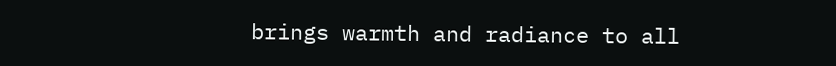brings warmth and radiance to all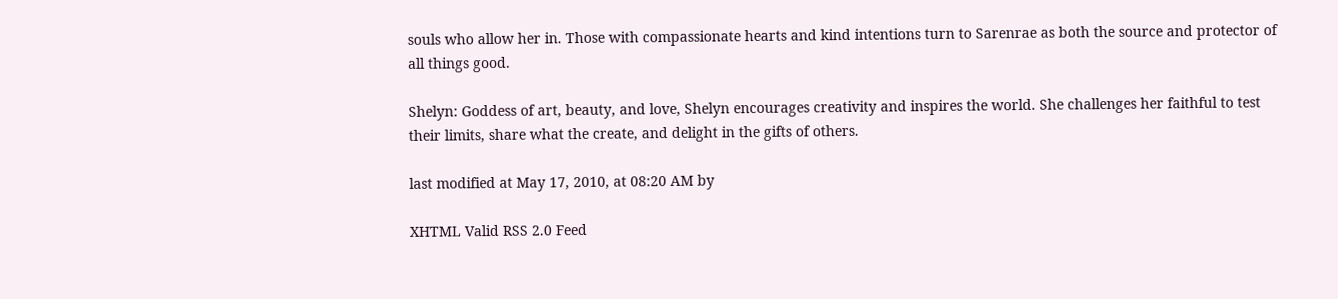souls who allow her in. Those with compassionate hearts and kind intentions turn to Sarenrae as both the source and protector of all things good.

Shelyn: Goddess of art, beauty, and love, Shelyn encourages creativity and inspires the world. She challenges her faithful to test their limits, share what the create, and delight in the gifts of others.

last modified at May 17, 2010, at 08:20 AM by

XHTML Valid RSS 2.0 Feed